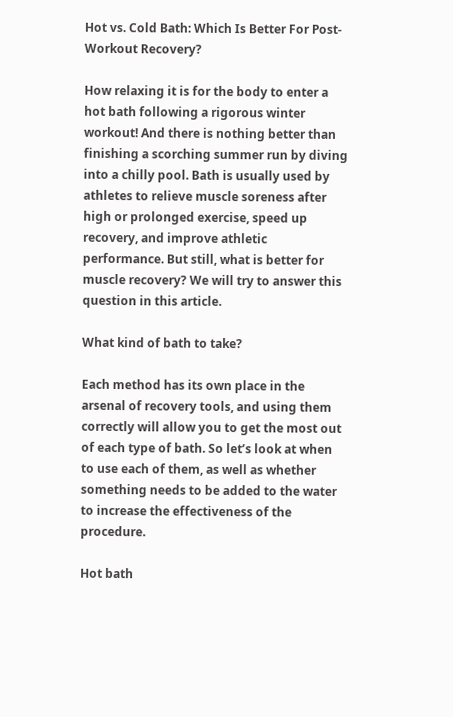Hot vs. Cold Bath: Which Is Better For Post-Workout Recovery?

How relaxing it is for the body to enter a hot bath following a rigorous winter workout! And there is nothing better than finishing a scorching summer run by diving into a chilly pool. Bath is usually used by athletes to relieve muscle soreness after high or prolonged exercise, speed up recovery, and improve athletic performance. But still, what is better for muscle recovery? We will try to answer this question in this article.

What kind of bath to take?

Each method has its own place in the arsenal of recovery tools, and using them correctly will allow you to get the most out of each type of bath. So let’s look at when to use each of them, as well as whether something needs to be added to the water to increase the effectiveness of the procedure.

Hot bath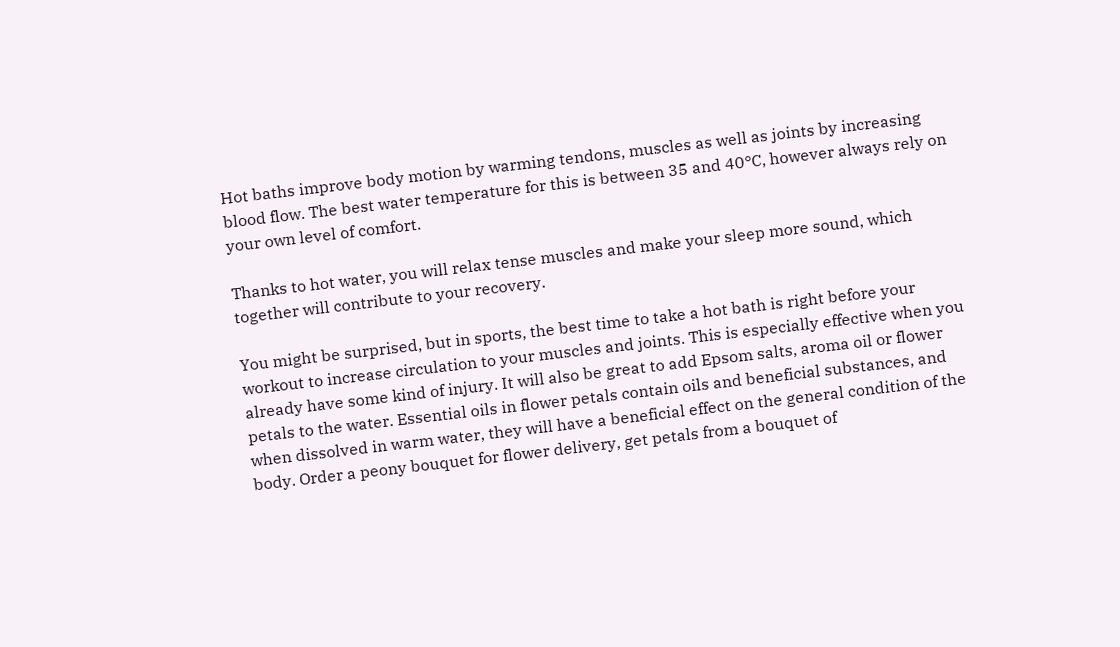Hot baths improve body motion by warming tendons, muscles as well as joints by increasing blood flow. The best water temperature for this is between 35 and 40°C, however always rely on your own level of comfort.

Thanks to hot water, you will relax tense muscles and make your sleep more sound, which together will contribute to your recovery.

You might be surprised, but in sports, the best time to take a hot bath is right before your workout to increase circulation to your muscles and joints. This is especially effective when you already have some kind of injury. It will also be great to add Epsom salts, aroma oil or flower petals to the water. Essential oils in flower petals contain oils and beneficial substances, and when dissolved in warm water, they will have a beneficial effect on the general condition of the body. Order a peony bouquet for flower delivery, get petals from a bouquet of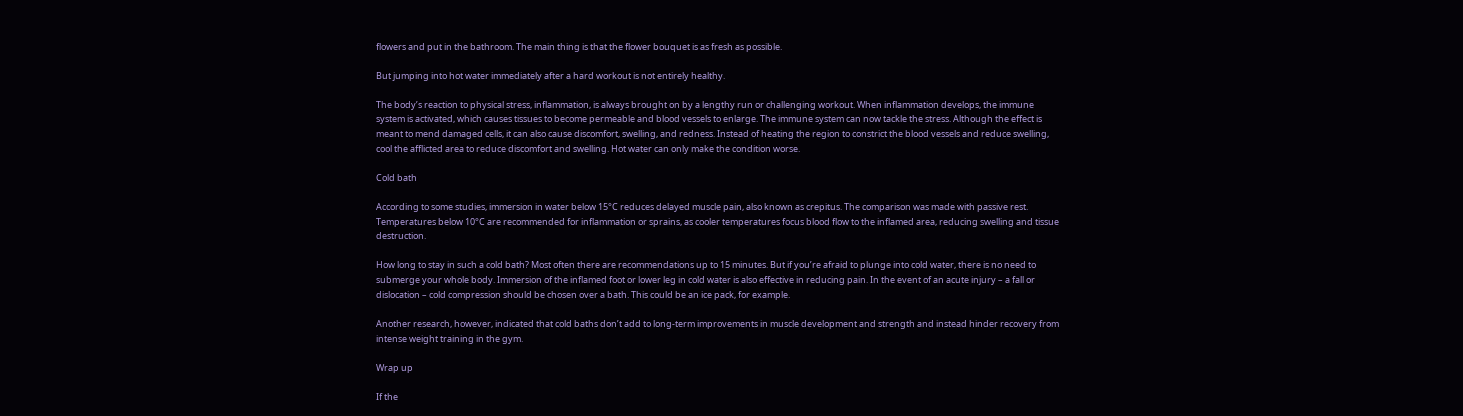flowers and put in the bathroom. The main thing is that the flower bouquet is as fresh as possible.

But jumping into hot water immediately after a hard workout is not entirely healthy.

The body’s reaction to physical stress, inflammation, is always brought on by a lengthy run or challenging workout. When inflammation develops, the immune system is activated, which causes tissues to become permeable and blood vessels to enlarge. The immune system can now tackle the stress. Although the effect is meant to mend damaged cells, it can also cause discomfort, swelling, and redness. Instead of heating the region to constrict the blood vessels and reduce swelling, cool the afflicted area to reduce discomfort and swelling. Hot water can only make the condition worse.

Cold bath

According to some studies, immersion in water below 15°C reduces delayed muscle pain, also known as crepitus. The comparison was made with passive rest. Temperatures below 10°C are recommended for inflammation or sprains, as cooler temperatures focus blood flow to the inflamed area, reducing swelling and tissue destruction.

How long to stay in such a cold bath? Most often there are recommendations up to 15 minutes. But if you’re afraid to plunge into cold water, there is no need to submerge your whole body. Immersion of the inflamed foot or lower leg in cold water is also effective in reducing pain. In the event of an acute injury – a fall or dislocation – cold compression should be chosen over a bath. This could be an ice pack, for example.

Another research, however, indicated that cold baths don’t add to long-term improvements in muscle development and strength and instead hinder recovery from intense weight training in the gym.

Wrap up

If the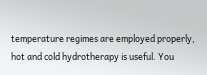temperature regimes are employed properly, hot and cold hydrotherapy is useful. You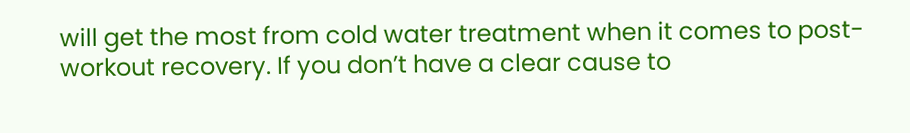will get the most from cold water treatment when it comes to post-workout recovery. If you don’t have a clear cause to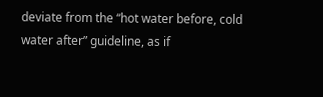deviate from the “hot water before, cold water after” guideline, as if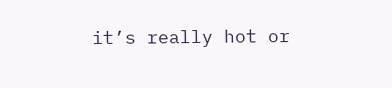it’s really hot or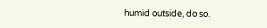humid outside, do so.